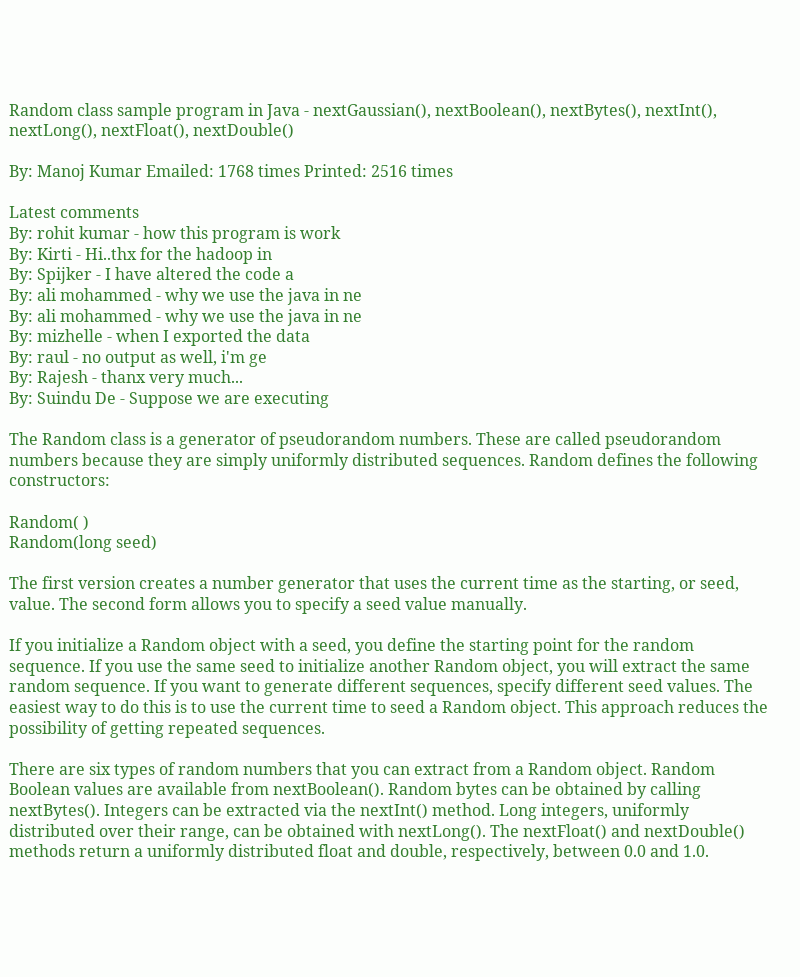Random class sample program in Java - nextGaussian(), nextBoolean(), nextBytes(), nextInt(), nextLong(), nextFloat(), nextDouble()

By: Manoj Kumar Emailed: 1768 times Printed: 2516 times

Latest comments
By: rohit kumar - how this program is work
By: Kirti - Hi..thx for the hadoop in
By: Spijker - I have altered the code a
By: ali mohammed - why we use the java in ne
By: ali mohammed - why we use the java in ne
By: mizhelle - when I exported the data
By: raul - no output as well, i'm ge
By: Rajesh - thanx very much...
By: Suindu De - Suppose we are executing

The Random class is a generator of pseudorandom numbers. These are called pseudorandom numbers because they are simply uniformly distributed sequences. Random defines the following constructors:

Random( )
Random(long seed)

The first version creates a number generator that uses the current time as the starting, or seed, value. The second form allows you to specify a seed value manually.

If you initialize a Random object with a seed, you define the starting point for the random sequence. If you use the same seed to initialize another Random object, you will extract the same random sequence. If you want to generate different sequences, specify different seed values. The easiest way to do this is to use the current time to seed a Random object. This approach reduces the possibility of getting repeated sequences.

There are six types of random numbers that you can extract from a Random object. Random Boolean values are available from nextBoolean(). Random bytes can be obtained by calling nextBytes(). Integers can be extracted via the nextInt() method. Long integers, uniformly distributed over their range, can be obtained with nextLong(). The nextFloat() and nextDouble() methods return a uniformly distributed float and double, respectively, between 0.0 and 1.0.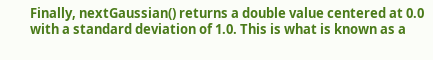Finally, nextGaussian() returns a double value centered at 0.0 with a standard deviation of 1.0. This is what is known as a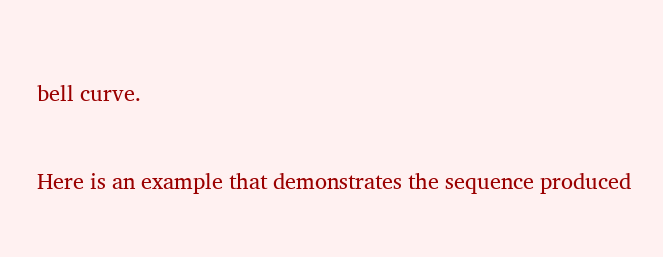bell curve.

Here is an example that demonstrates the sequence produced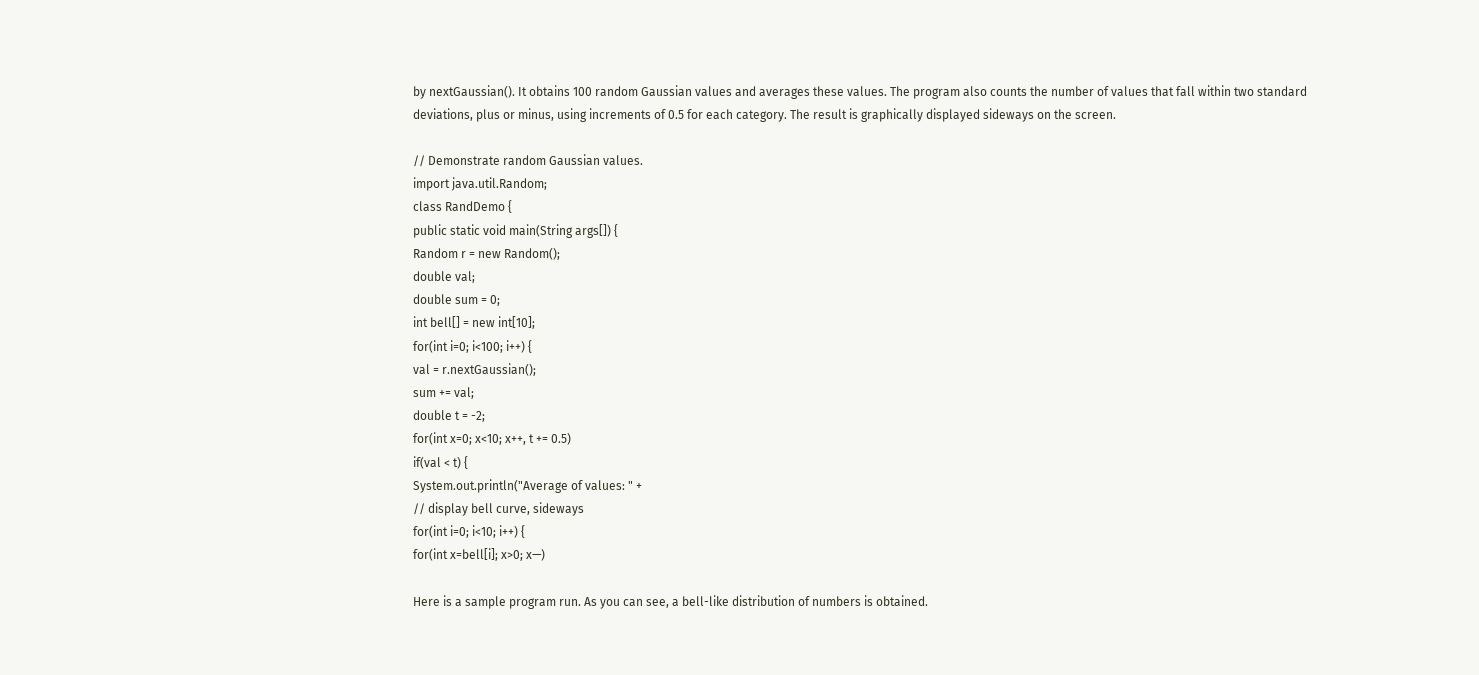by nextGaussian(). It obtains 100 random Gaussian values and averages these values. The program also counts the number of values that fall within two standard deviations, plus or minus, using increments of 0.5 for each category. The result is graphically displayed sideways on the screen.

// Demonstrate random Gaussian values.
import java.util.Random;
class RandDemo {
public static void main(String args[]) {
Random r = new Random();
double val;
double sum = 0;
int bell[] = new int[10];
for(int i=0; i<100; i++) {
val = r.nextGaussian();
sum += val;
double t = -2;
for(int x=0; x<10; x++, t += 0.5)
if(val < t) {
System.out.println("Average of values: " +
// display bell curve, sideways
for(int i=0; i<10; i++) {
for(int x=bell[i]; x>0; x—)

Here is a sample program run. As you can see, a bell-like distribution of numbers is obtained.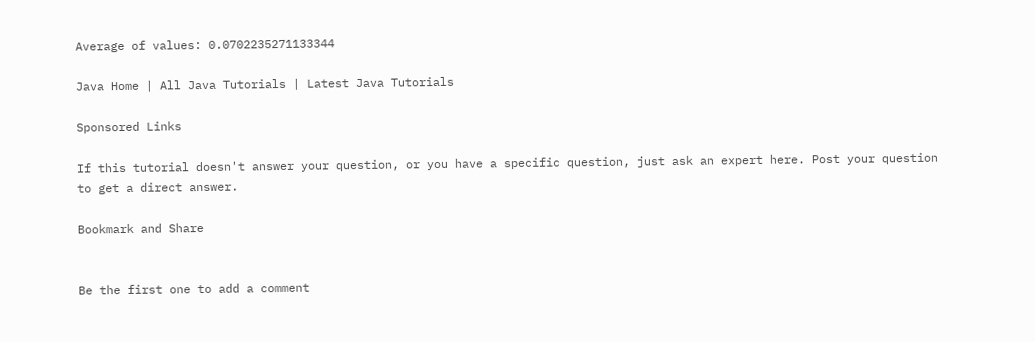Average of values: 0.0702235271133344

Java Home | All Java Tutorials | Latest Java Tutorials

Sponsored Links

If this tutorial doesn't answer your question, or you have a specific question, just ask an expert here. Post your question to get a direct answer.

Bookmark and Share


Be the first one to add a comment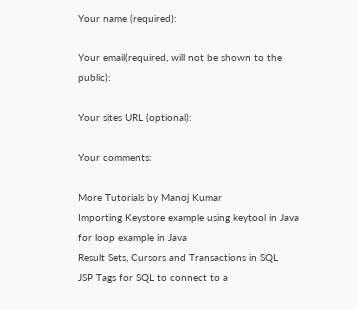Your name (required):

Your email(required, will not be shown to the public):

Your sites URL (optional):

Your comments:

More Tutorials by Manoj Kumar
Importing Keystore example using keytool in Java
for loop example in Java
Result Sets, Cursors and Transactions in SQL
JSP Tags for SQL to connect to a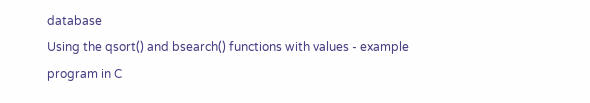database
Using the qsort() and bsearch() functions with values - example program in C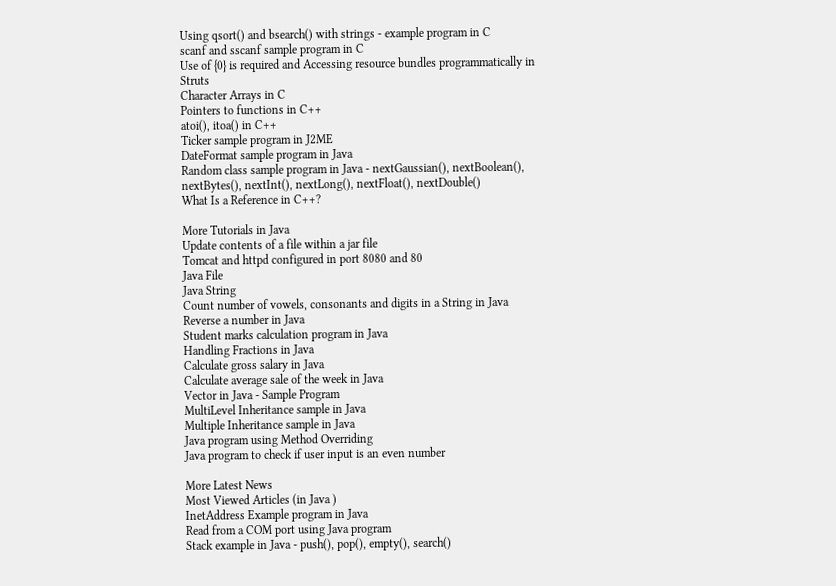Using qsort() and bsearch() with strings - example program in C
scanf and sscanf sample program in C
Use of {0} is required and Accessing resource bundles programmatically in Struts
Character Arrays in C
Pointers to functions in C++
atoi(), itoa() in C++
Ticker sample program in J2ME
DateFormat sample program in Java
Random class sample program in Java - nextGaussian(), nextBoolean(), nextBytes(), nextInt(), nextLong(), nextFloat(), nextDouble()
What Is a Reference in C++?

More Tutorials in Java
Update contents of a file within a jar file
Tomcat and httpd configured in port 8080 and 80
Java File
Java String
Count number of vowels, consonants and digits in a String in Java
Reverse a number in Java
Student marks calculation program in Java
Handling Fractions in Java
Calculate gross salary in Java
Calculate average sale of the week in Java
Vector in Java - Sample Program
MultiLevel Inheritance sample in Java
Multiple Inheritance sample in Java
Java program using Method Overriding
Java program to check if user input is an even number

More Latest News
Most Viewed Articles (in Java )
InetAddress Example program in Java
Read from a COM port using Java program
Stack example in Java - push(), pop(), empty(), search()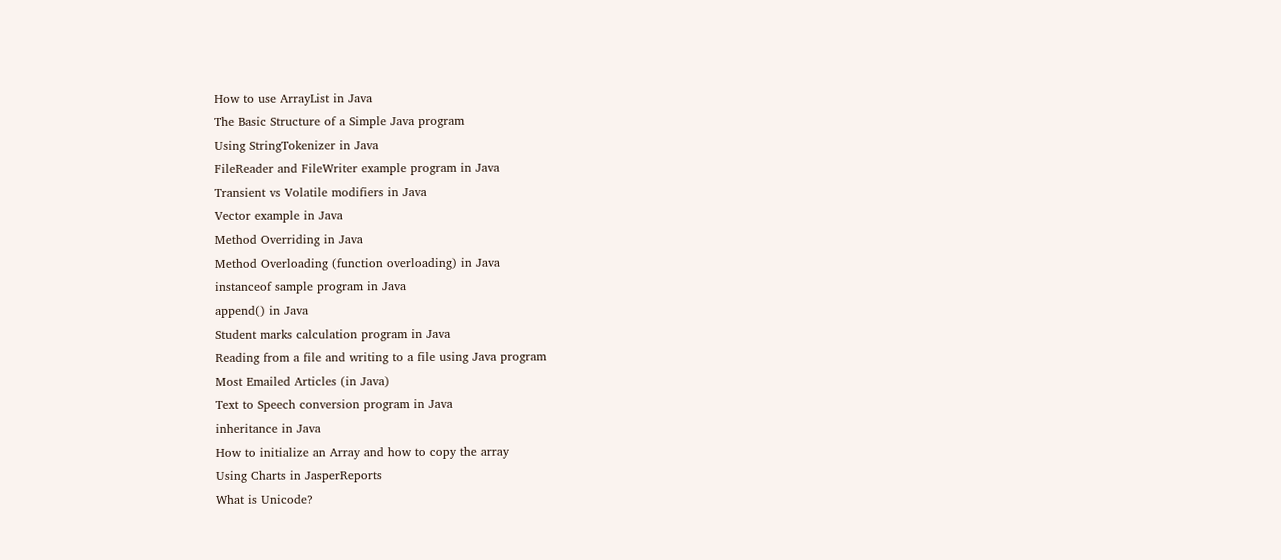How to use ArrayList in Java
The Basic Structure of a Simple Java program
Using StringTokenizer in Java
FileReader and FileWriter example program in Java
Transient vs Volatile modifiers in Java
Vector example in Java
Method Overriding in Java
Method Overloading (function overloading) in Java
instanceof sample program in Java
append() in Java
Student marks calculation program in Java
Reading from a file and writing to a file using Java program
Most Emailed Articles (in Java)
Text to Speech conversion program in Java
inheritance in Java
How to initialize an Array and how to copy the array
Using Charts in JasperReports
What is Unicode?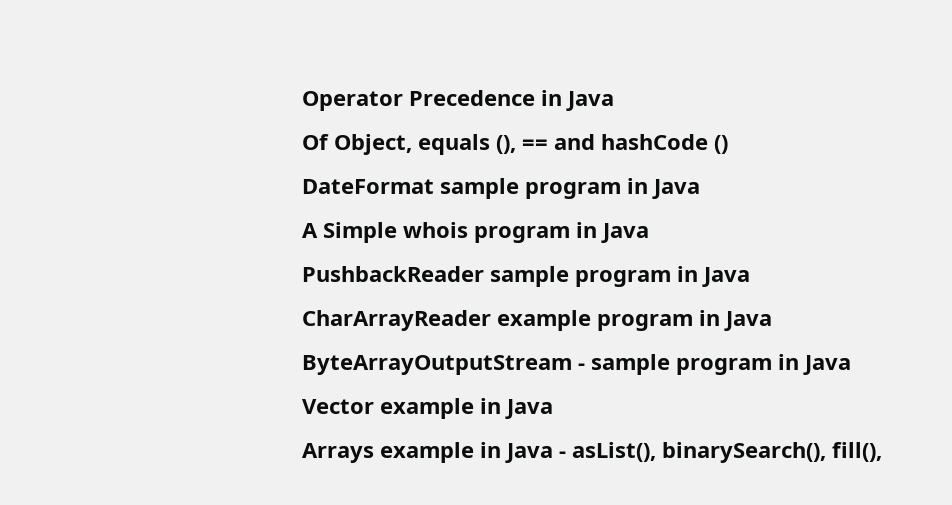Operator Precedence in Java
Of Object, equals (), == and hashCode ()
DateFormat sample program in Java
A Simple whois program in Java
PushbackReader sample program in Java
CharArrayReader example program in Java
ByteArrayOutputStream - sample program in Java
Vector example in Java
Arrays example in Java - asList(), binarySearch(), fill(),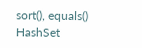sort(), equals()
HashSet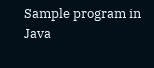Sample program in Java